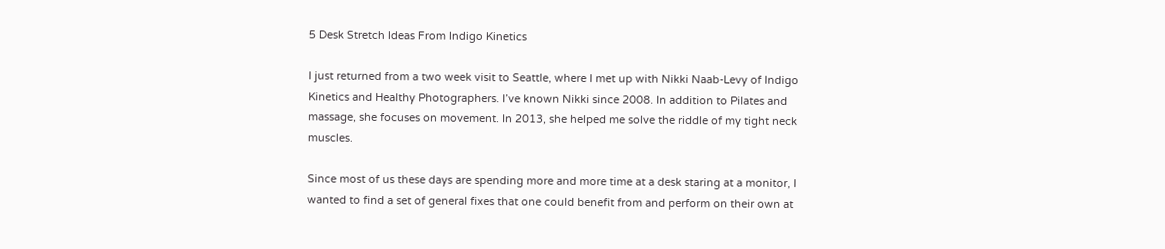5 Desk Stretch Ideas From Indigo Kinetics

I just returned from a two week visit to Seattle, where I met up with Nikki Naab-Levy of Indigo Kinetics and Healthy Photographers. I’ve known Nikki since 2008. In addition to Pilates and massage, she focuses on movement. In 2013, she helped me solve the riddle of my tight neck muscles.

Since most of us these days are spending more and more time at a desk staring at a monitor, I wanted to find a set of general fixes that one could benefit from and perform on their own at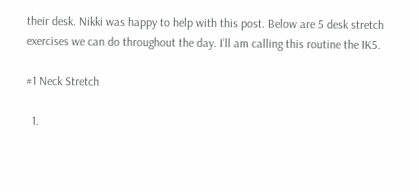their desk. Nikki was happy to help with this post. Below are 5 desk stretch exercises we can do throughout the day. I’ll am calling this routine the IK5.

#1 Neck Stretch

  1.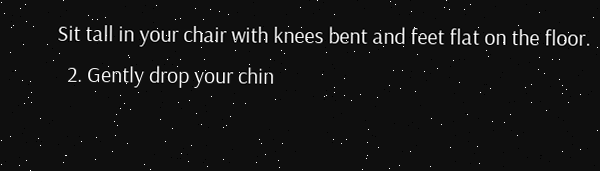Sit tall in your chair with knees bent and feet flat on the floor.
  2. Gently drop your chin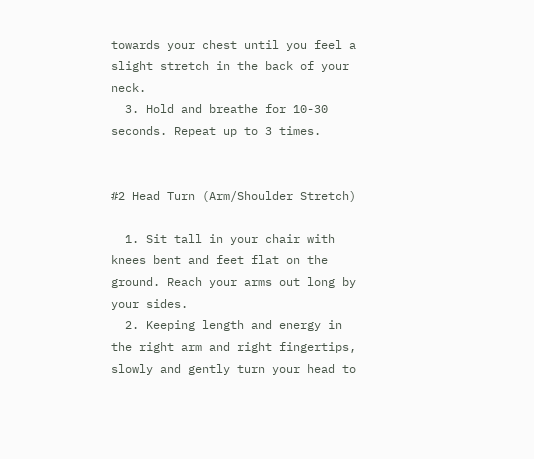towards your chest until you feel a slight stretch in the back of your neck.
  3. Hold and breathe for 10-30 seconds. Repeat up to 3 times.


#2 Head Turn (Arm/Shoulder Stretch)

  1. Sit tall in your chair with knees bent and feet flat on the ground. Reach your arms out long by your sides.
  2. Keeping length and energy in the right arm and right fingertips, slowly and gently turn your head to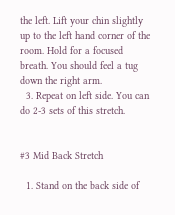the left. Lift your chin slightly up to the left hand corner of the room. Hold for a focused breath. You should feel a tug down the right arm.
  3. Repeat on left side. You can do 2-3 sets of this stretch.


#3 Mid Back Stretch

  1. Stand on the back side of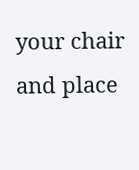your chair and place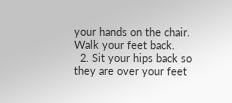your hands on the chair. Walk your feet back.
  2. Sit your hips back so they are over your feet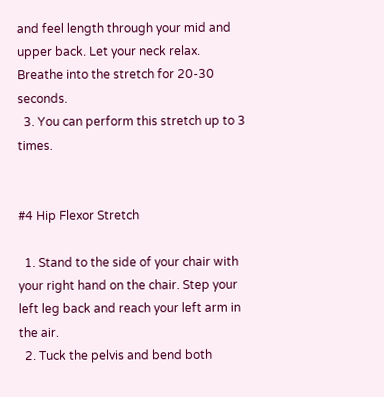and feel length through your mid and upper back. Let your neck relax. Breathe into the stretch for 20-30 seconds.
  3. You can perform this stretch up to 3 times.


#4 Hip Flexor Stretch

  1. Stand to the side of your chair with your right hand on the chair. Step your left leg back and reach your left arm in the air.
  2. Tuck the pelvis and bend both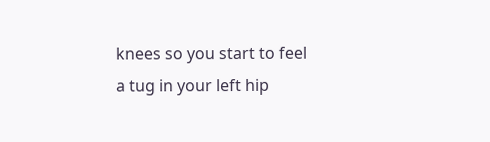knees so you start to feel a tug in your left hip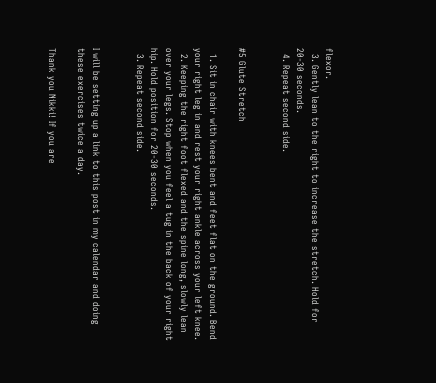flexor.
  3. Gently lean to the right to increase the stretch. Hold for 20-30 seconds.
  4. Repeat second side.


#5 Glute Stretch

  1. Sit in chair with knees bent and feet flat on the ground. Bend your right leg in and rest your right ankle across your left knee.
  2. Keeping the right foot flexed and the spine long, slowly lean over your legs. Stop when you feel a tug in the back of your right hip. Hold position for 20-30 seconds.
  3. Repeat second side.


I will be setting up a link to this post in my calendar and doing these exercises twice a day.

Thank you Nikki! If you are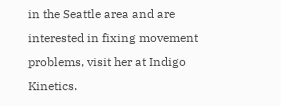in the Seattle area and are interested in fixing movement problems, visit her at Indigo Kinetics.